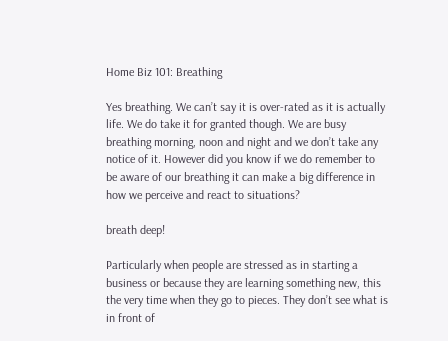Home Biz 101: Breathing

Yes breathing. We can’t say it is over-rated as it is actually life. We do take it for granted though. We are busy breathing morning, noon and night and we don’t take any notice of it. However did you know if we do remember to be aware of our breathing it can make a big difference in how we perceive and react to situations?

breath deep!

Particularly when people are stressed as in starting a business or because they are learning something new, this the very time when they go to pieces. They don’t see what is in front of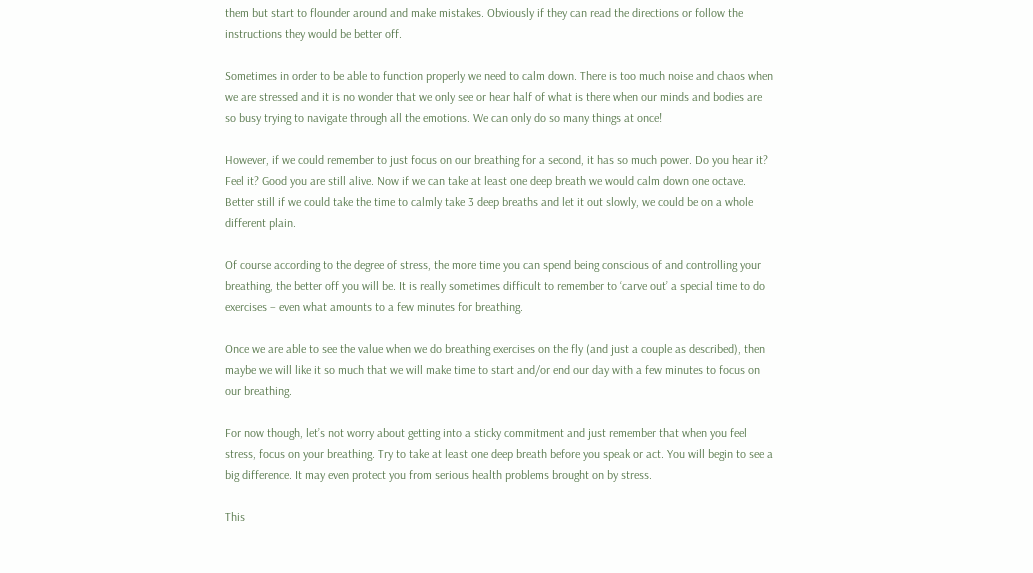them but start to flounder around and make mistakes. Obviously if they can read the directions or follow the instructions they would be better off.

Sometimes in order to be able to function properly we need to calm down. There is too much noise and chaos when we are stressed and it is no wonder that we only see or hear half of what is there when our minds and bodies are so busy trying to navigate through all the emotions. We can only do so many things at once!

However, if we could remember to just focus on our breathing for a second, it has so much power. Do you hear it? Feel it? Good you are still alive. Now if we can take at least one deep breath we would calm down one octave. Better still if we could take the time to calmly take 3 deep breaths and let it out slowly, we could be on a whole different plain.

Of course according to the degree of stress, the more time you can spend being conscious of and controlling your breathing, the better off you will be. It is really sometimes difficult to remember to ‘carve out’ a special time to do exercises – even what amounts to a few minutes for breathing.

Once we are able to see the value when we do breathing exercises on the fly (and just a couple as described), then maybe we will like it so much that we will make time to start and/or end our day with a few minutes to focus on our breathing.

For now though, let’s not worry about getting into a sticky commitment and just remember that when you feel stress, focus on your breathing. Try to take at least one deep breath before you speak or act. You will begin to see a big difference. It may even protect you from serious health problems brought on by stress.

This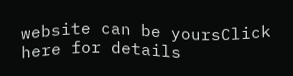website can be yoursClick here for details